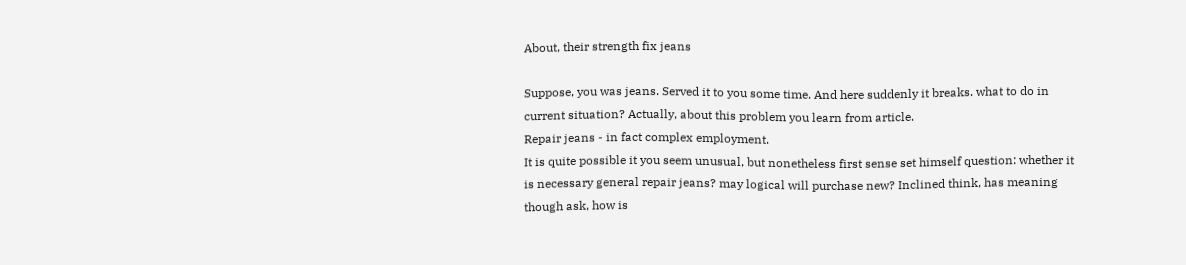About, their strength fix jeans

Suppose, you was jeans. Served it to you some time. And here suddenly it breaks. what to do in current situation? Actually, about this problem you learn from article.
Repair jeans - in fact complex employment.
It is quite possible it you seem unusual, but nonetheless first sense set himself question: whether it is necessary general repair jeans? may logical will purchase new? Inclined think, has meaning though ask, how is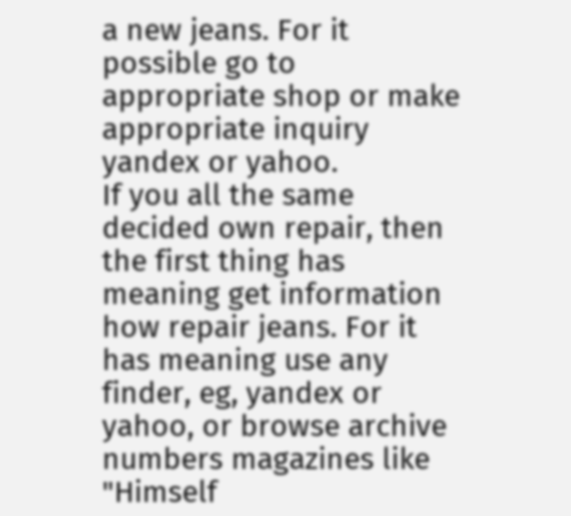a new jeans. For it possible go to appropriate shop or make appropriate inquiry yandex or yahoo.
If you all the same decided own repair, then the first thing has meaning get information how repair jeans. For it has meaning use any finder, eg, yandex or yahoo, or browse archive numbers magazines like "Himself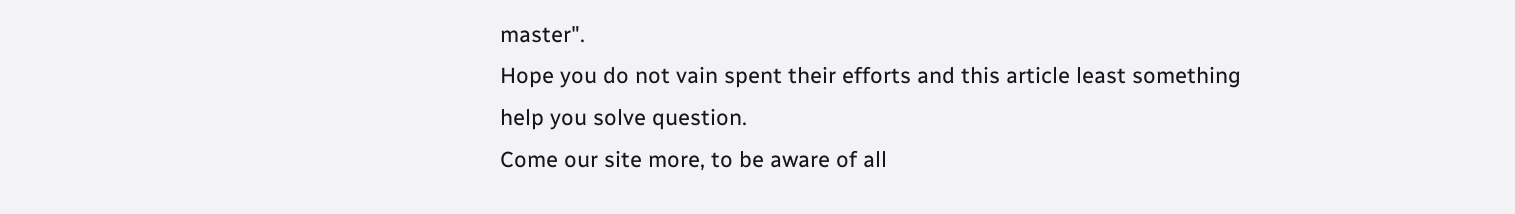master".
Hope you do not vain spent their efforts and this article least something help you solve question.
Come our site more, to be aware of all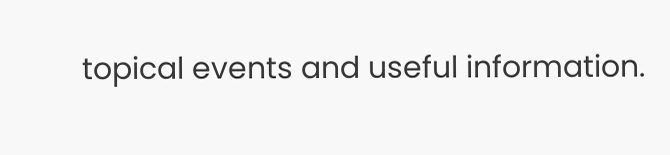topical events and useful information.